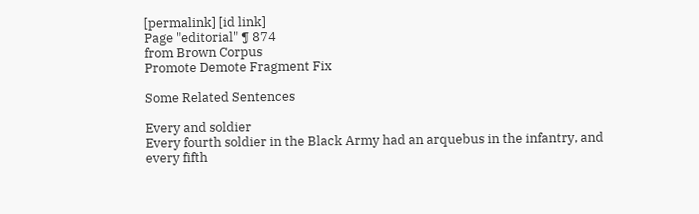[permalink] [id link]
Page "editorial" ¶ 874
from Brown Corpus
Promote Demote Fragment Fix

Some Related Sentences

Every and soldier
Every fourth soldier in the Black Army had an arquebus in the infantry, and every fifth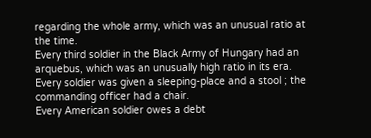regarding the whole army, which was an unusual ratio at the time.
Every third soldier in the Black Army of Hungary had an arquebus, which was an unusually high ratio in its era.
Every soldier was given a sleeping-place and a stool ; the commanding officer had a chair.
Every American soldier owes a debt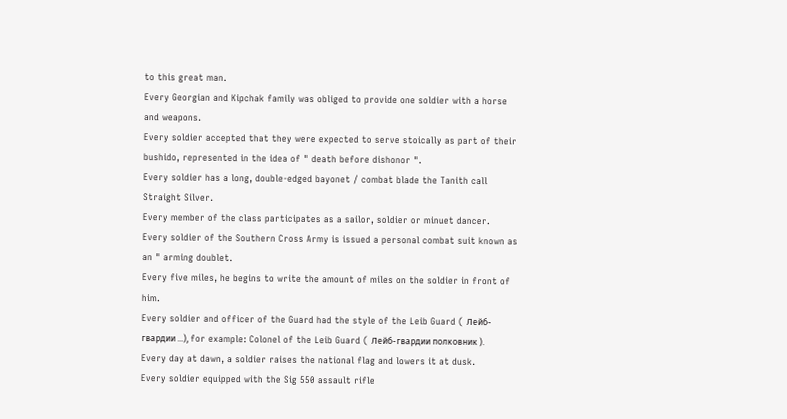to this great man.
Every Georgian and Kipchak family was obliged to provide one soldier with a horse and weapons.
Every soldier accepted that they were expected to serve stoically as part of their bushido, represented in the idea of " death before dishonor ".
Every soldier has a long, double-edged bayonet / combat blade the Tanith call Straight Silver.
Every member of the class participates as a sailor, soldier or minuet dancer.
Every soldier of the Southern Cross Army is issued a personal combat suit known as an " arming doublet.
Every five miles, he begins to write the amount of miles on the soldier in front of him.
Every soldier and officer of the Guard had the style of the Leib Guard ( Лейб-гвардии ...), for example: Colonel of the Leib Guard ( Лейб-гвардии полковник ).
Every day at dawn, a soldier raises the national flag and lowers it at dusk.
Every soldier equipped with the Sig 550 assault rifle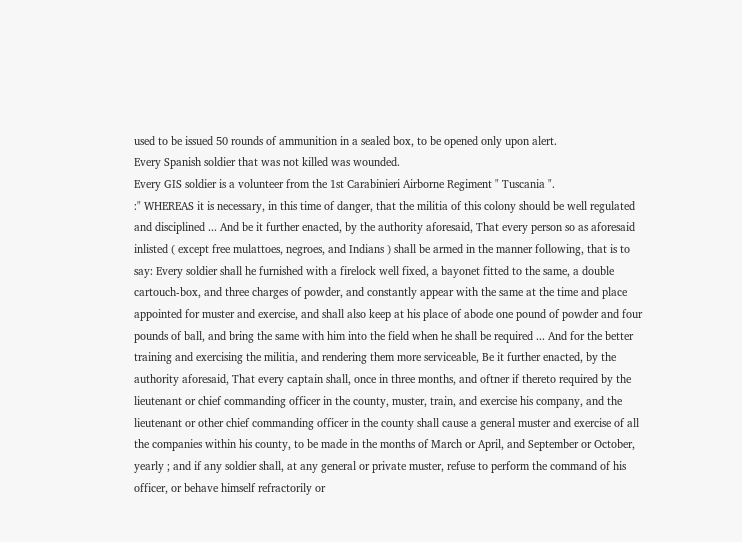used to be issued 50 rounds of ammunition in a sealed box, to be opened only upon alert.
Every Spanish soldier that was not killed was wounded.
Every GIS soldier is a volunteer from the 1st Carabinieri Airborne Regiment " Tuscania ".
:" WHEREAS it is necessary, in this time of danger, that the militia of this colony should be well regulated and disciplined ... And be it further enacted, by the authority aforesaid, That every person so as aforesaid inlisted ( except free mulattoes, negroes, and Indians ) shall be armed in the manner following, that is to say: Every soldier shall he furnished with a firelock well fixed, a bayonet fitted to the same, a double cartouch-box, and three charges of powder, and constantly appear with the same at the time and place appointed for muster and exercise, and shall also keep at his place of abode one pound of powder and four pounds of ball, and bring the same with him into the field when he shall be required ... And for the better training and exercising the militia, and rendering them more serviceable, Be it further enacted, by the authority aforesaid, That every captain shall, once in three months, and oftner if thereto required by the lieutenant or chief commanding officer in the county, muster, train, and exercise his company, and the lieutenant or other chief commanding officer in the county shall cause a general muster and exercise of all the companies within his county, to be made in the months of March or April, and September or October, yearly ; and if any soldier shall, at any general or private muster, refuse to perform the command of his officer, or behave himself refractorily or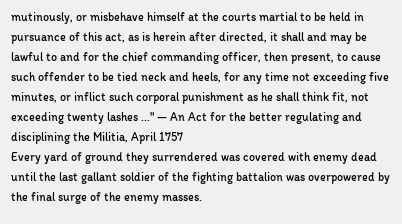mutinously, or misbehave himself at the courts martial to be held in pursuance of this act, as is herein after directed, it shall and may be lawful to and for the chief commanding officer, then present, to cause such offender to be tied neck and heels, for any time not exceeding five minutes, or inflict such corporal punishment as he shall think fit, not exceeding twenty lashes ..." — An Act for the better regulating and disciplining the Militia, April 1757
Every yard of ground they surrendered was covered with enemy dead until the last gallant soldier of the fighting battalion was overpowered by the final surge of the enemy masses.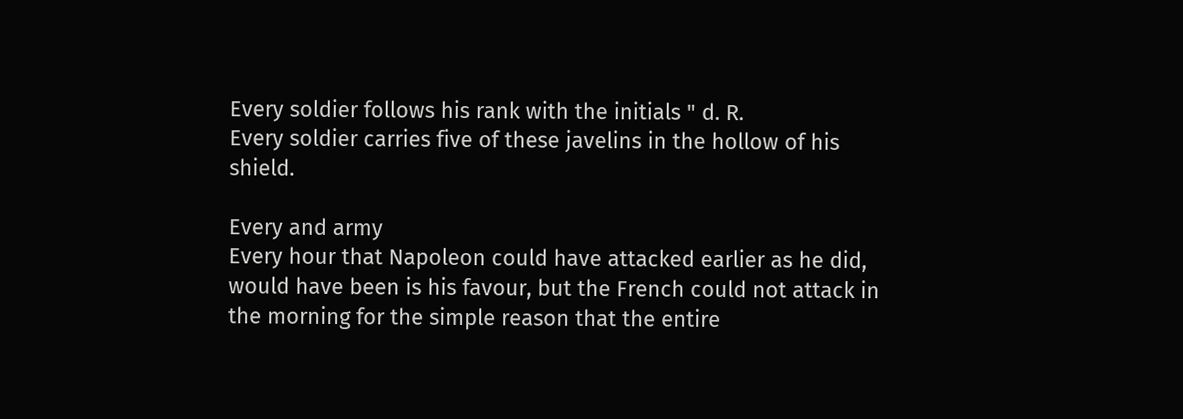Every soldier follows his rank with the initials " d. R.
Every soldier carries five of these javelins in the hollow of his shield.

Every and army
Every hour that Napoleon could have attacked earlier as he did, would have been is his favour, but the French could not attack in the morning for the simple reason that the entire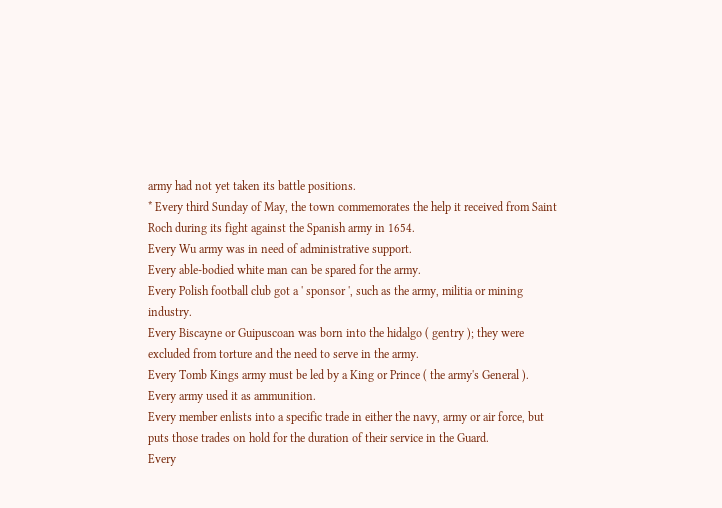army had not yet taken its battle positions.
* Every third Sunday of May, the town commemorates the help it received from Saint Roch during its fight against the Spanish army in 1654.
Every Wu army was in need of administrative support.
Every able-bodied white man can be spared for the army.
Every Polish football club got a ' sponsor ', such as the army, militia or mining industry.
Every Biscayne or Guipuscoan was born into the hidalgo ( gentry ); they were excluded from torture and the need to serve in the army.
Every Tomb Kings army must be led by a King or Prince ( the army's General ).
Every army used it as ammunition.
Every member enlists into a specific trade in either the navy, army or air force, but puts those trades on hold for the duration of their service in the Guard.
Every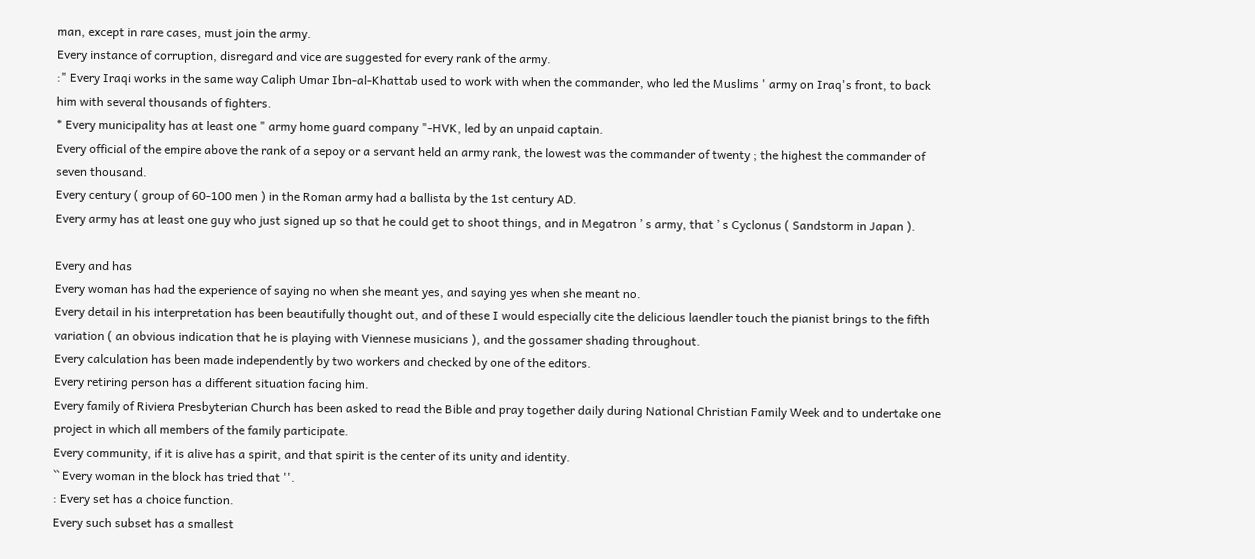man, except in rare cases, must join the army.
Every instance of corruption, disregard and vice are suggested for every rank of the army.
:" Every Iraqi works in the same way Caliph Umar Ibn-al-Khattab used to work with when the commander, who led the Muslims ' army on Iraq's front, to back him with several thousands of fighters.
* Every municipality has at least one " army home guard company "-HVK, led by an unpaid captain.
Every official of the empire above the rank of a sepoy or a servant held an army rank, the lowest was the commander of twenty ; the highest the commander of seven thousand.
Every century ( group of 60-100 men ) in the Roman army had a ballista by the 1st century AD.
Every army has at least one guy who just signed up so that he could get to shoot things, and in Megatron ’ s army, that ’ s Cyclonus ( Sandstorm in Japan ).

Every and has
Every woman has had the experience of saying no when she meant yes, and saying yes when she meant no.
Every detail in his interpretation has been beautifully thought out, and of these I would especially cite the delicious laendler touch the pianist brings to the fifth variation ( an obvious indication that he is playing with Viennese musicians ), and the gossamer shading throughout.
Every calculation has been made independently by two workers and checked by one of the editors.
Every retiring person has a different situation facing him.
Every family of Riviera Presbyterian Church has been asked to read the Bible and pray together daily during National Christian Family Week and to undertake one project in which all members of the family participate.
Every community, if it is alive has a spirit, and that spirit is the center of its unity and identity.
`` Every woman in the block has tried that ''.
: Every set has a choice function.
Every such subset has a smallest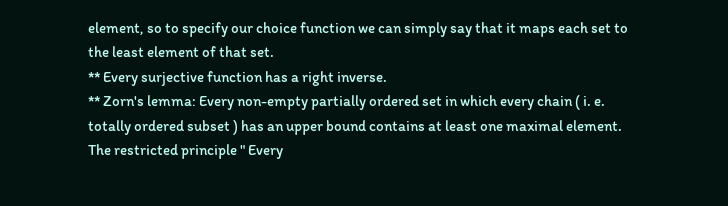element, so to specify our choice function we can simply say that it maps each set to the least element of that set.
** Every surjective function has a right inverse.
** Zorn's lemma: Every non-empty partially ordered set in which every chain ( i. e. totally ordered subset ) has an upper bound contains at least one maximal element.
The restricted principle " Every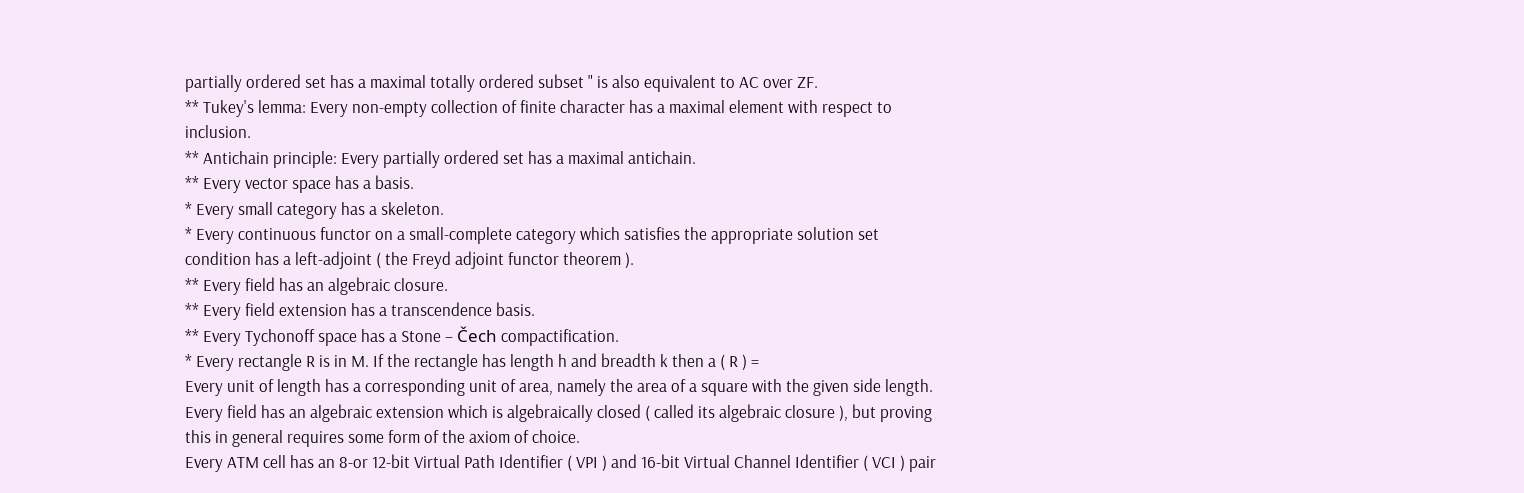partially ordered set has a maximal totally ordered subset " is also equivalent to AC over ZF.
** Tukey's lemma: Every non-empty collection of finite character has a maximal element with respect to inclusion.
** Antichain principle: Every partially ordered set has a maximal antichain.
** Every vector space has a basis.
* Every small category has a skeleton.
* Every continuous functor on a small-complete category which satisfies the appropriate solution set condition has a left-adjoint ( the Freyd adjoint functor theorem ).
** Every field has an algebraic closure.
** Every field extension has a transcendence basis.
** Every Tychonoff space has a Stone – Čech compactification.
* Every rectangle R is in M. If the rectangle has length h and breadth k then a ( R ) =
Every unit of length has a corresponding unit of area, namely the area of a square with the given side length.
Every field has an algebraic extension which is algebraically closed ( called its algebraic closure ), but proving this in general requires some form of the axiom of choice.
Every ATM cell has an 8-or 12-bit Virtual Path Identifier ( VPI ) and 16-bit Virtual Channel Identifier ( VCI ) pair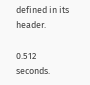defined in its header.

0.512 seconds.